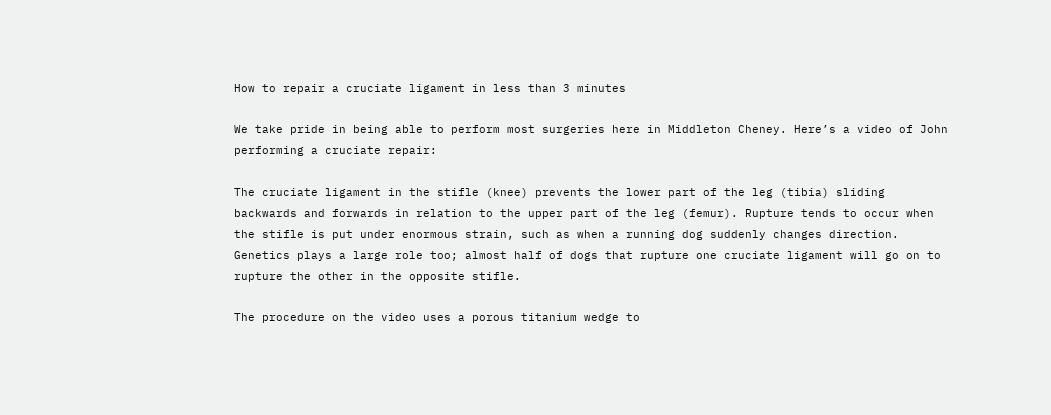How to repair a cruciate ligament in less than 3 minutes

We take pride in being able to perform most surgeries here in Middleton Cheney. Here’s a video of John performing a cruciate repair:

The cruciate ligament in the stifle (knee) prevents the lower part of the leg (tibia) sliding backwards and forwards in relation to the upper part of the leg (femur). Rupture tends to occur when the stifle is put under enormous strain, such as when a running dog suddenly changes direction. Genetics plays a large role too; almost half of dogs that rupture one cruciate ligament will go on to rupture the other in the opposite stifle.

The procedure on the video uses a porous titanium wedge to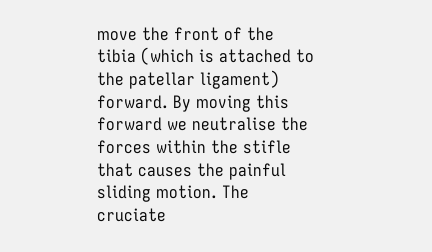move the front of the tibia (which is attached to the patellar ligament) forward. By moving this forward we neutralise the forces within the stifle that causes the painful sliding motion. The cruciate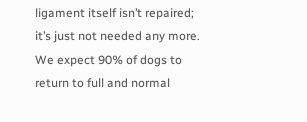ligament itself isn’t repaired; it’s just not needed any more. We expect 90% of dogs to return to full and normal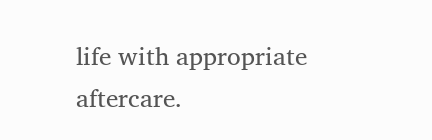life with appropriate aftercare.